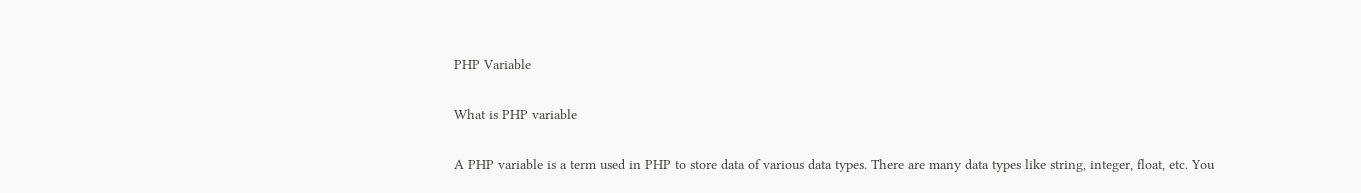PHP Variable

What is PHP variable

A PHP variable is a term used in PHP to store data of various data types. There are many data types like string, integer, float, etc. You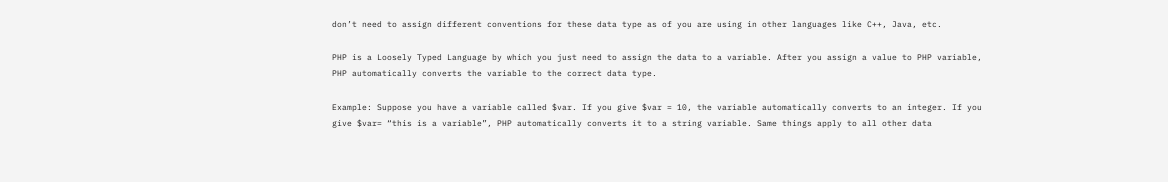don’t need to assign different conventions for these data type as of you are using in other languages like C++, Java, etc.

PHP is a Loosely Typed Language by which you just need to assign the data to a variable. After you assign a value to PHP variable, PHP automatically converts the variable to the correct data type.

Example: Suppose you have a variable called $var. If you give $var = 10, the variable automatically converts to an integer. If you give $var= “this is a variable”, PHP automatically converts it to a string variable. Same things apply to all other data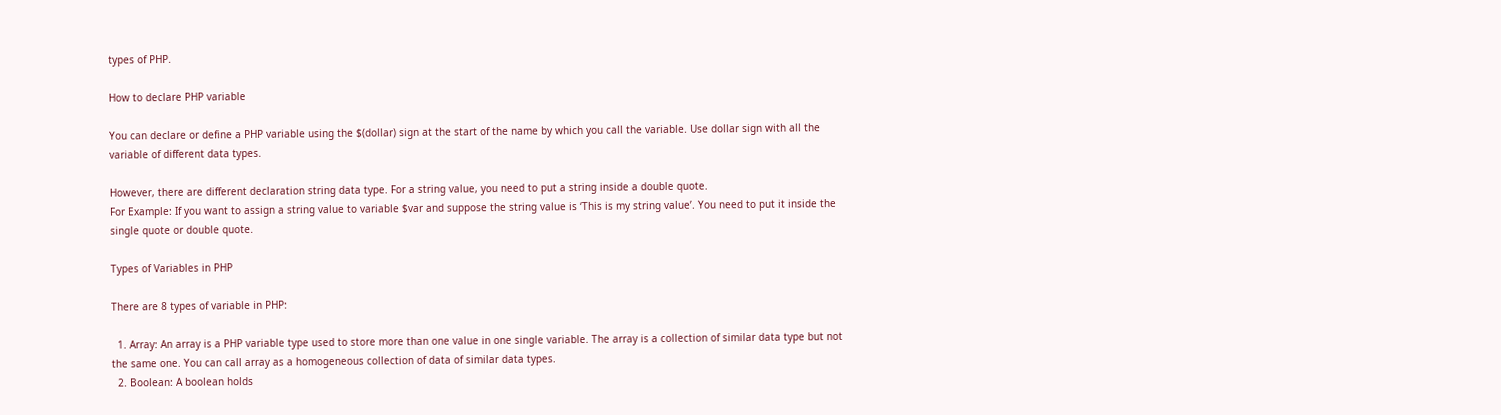types of PHP.

How to declare PHP variable

You can declare or define a PHP variable using the $(dollar) sign at the start of the name by which you call the variable. Use dollar sign with all the variable of different data types.

However, there are different declaration string data type. For a string value, you need to put a string inside a double quote.
For Example: If you want to assign a string value to variable $var and suppose the string value is ‘This is my string value’. You need to put it inside the single quote or double quote.

Types of Variables in PHP

There are 8 types of variable in PHP:

  1. Array: An array is a PHP variable type used to store more than one value in one single variable. The array is a collection of similar data type but not the same one. You can call array as a homogeneous collection of data of similar data types.
  2. Boolean: A boolean holds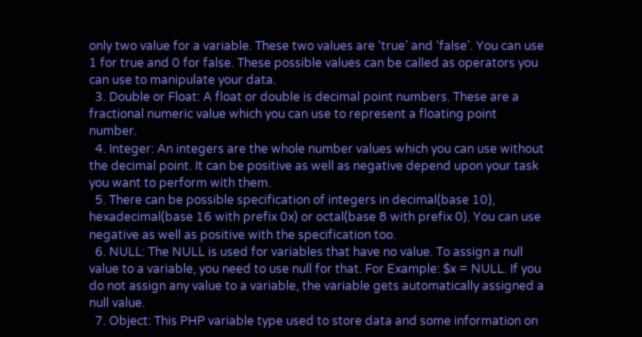only two value for a variable. These two values are ‘true’ and ‘false’. You can use 1 for true and 0 for false. These possible values can be called as operators you can use to manipulate your data.
  3. Double or Float: A float or double is decimal point numbers. These are a fractional numeric value which you can use to represent a floating point number.
  4. Integer: An integers are the whole number values which you can use without the decimal point. It can be positive as well as negative depend upon your task you want to perform with them.
  5. There can be possible specification of integers in decimal(base 10), hexadecimal(base 16 with prefix 0x) or octal(base 8 with prefix 0). You can use negative as well as positive with the specification too.
  6. NULL: The NULL is used for variables that have no value. To assign a null value to a variable, you need to use null for that. For Example: $x = NULL. If you do not assign any value to a variable, the variable gets automatically assigned a null value.
  7. Object: This PHP variable type used to store data and some information on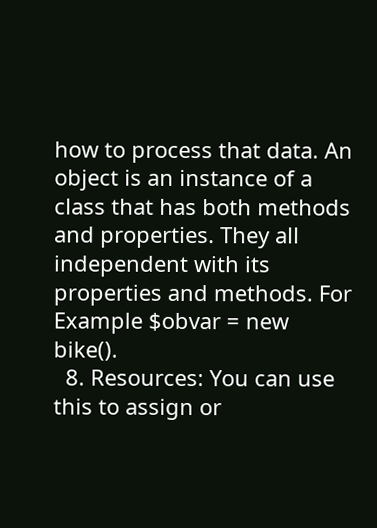how to process that data. An object is an instance of a class that has both methods and properties. They all independent with its properties and methods. For Example $obvar = new bike().
  8. Resources: You can use this to assign or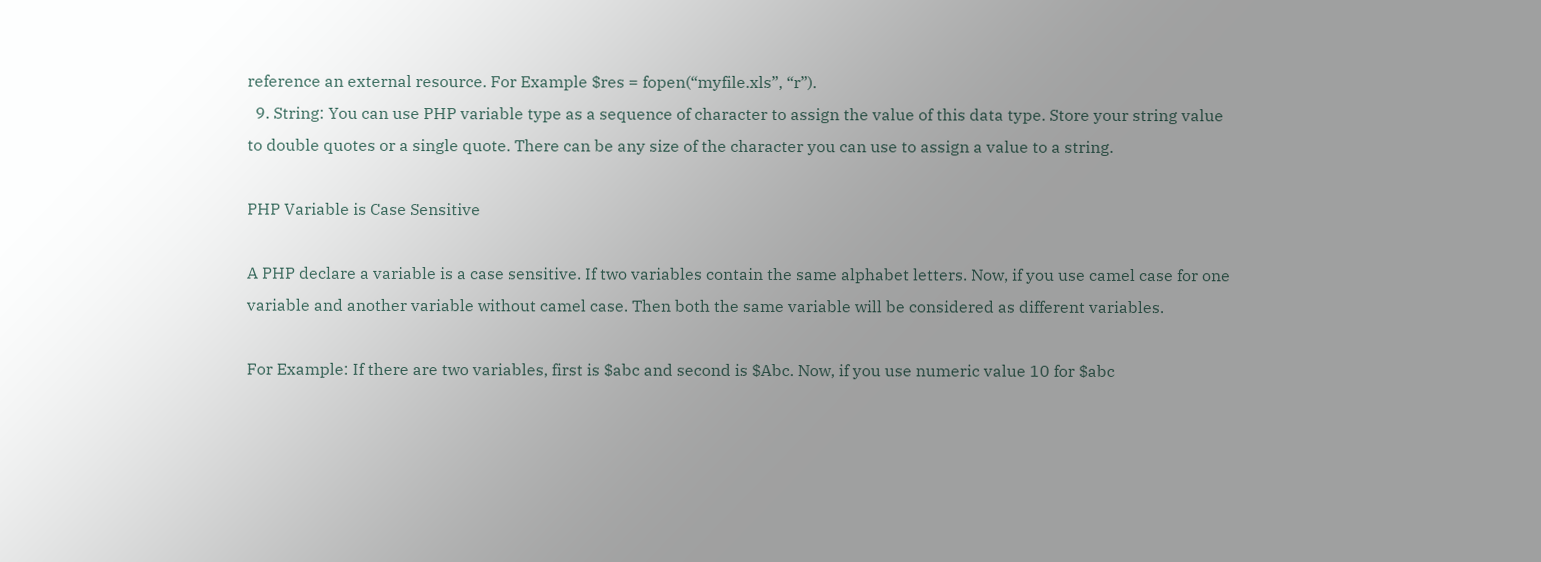reference an external resource. For Example $res = fopen(“myfile.xls”, “r”).
  9. String: You can use PHP variable type as a sequence of character to assign the value of this data type. Store your string value to double quotes or a single quote. There can be any size of the character you can use to assign a value to a string.

PHP Variable is Case Sensitive

A PHP declare a variable is a case sensitive. If two variables contain the same alphabet letters. Now, if you use camel case for one variable and another variable without camel case. Then both the same variable will be considered as different variables.

For Example: If there are two variables, first is $abc and second is $Abc. Now, if you use numeric value 10 for $abc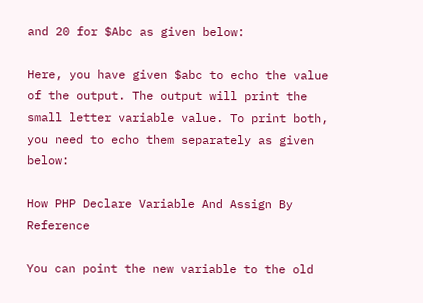and 20 for $Abc as given below:

Here, you have given $abc to echo the value of the output. The output will print the small letter variable value. To print both, you need to echo them separately as given below:

How PHP Declare Variable And Assign By Reference

You can point the new variable to the old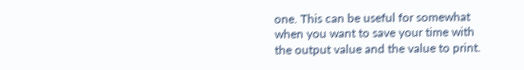one. This can be useful for somewhat when you want to save your time with the output value and the value to print.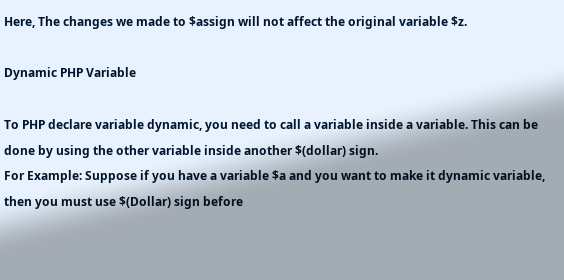Here, The changes we made to $assign will not affect the original variable $z.

Dynamic PHP Variable

To PHP declare variable dynamic, you need to call a variable inside a variable. This can be done by using the other variable inside another $(dollar) sign.
For Example: Suppose if you have a variable $a and you want to make it dynamic variable, then you must use $(Dollar) sign before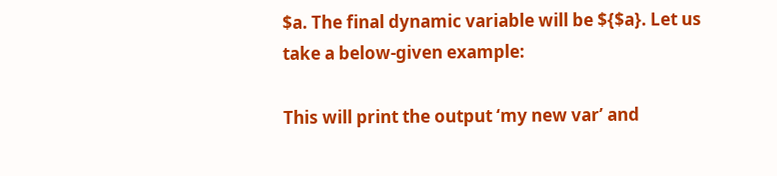$a. The final dynamic variable will be ${$a}. Let us take a below-given example:

This will print the output ‘my new var’ and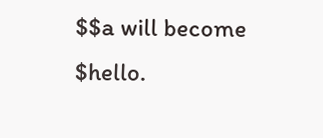$$a will become $hello.